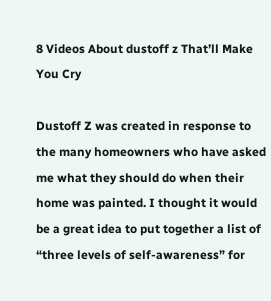8 Videos About dustoff z That’ll Make You Cry

Dustoff Z was created in response to the many homeowners who have asked me what they should do when their home was painted. I thought it would be a great idea to put together a list of “three levels of self-awareness” for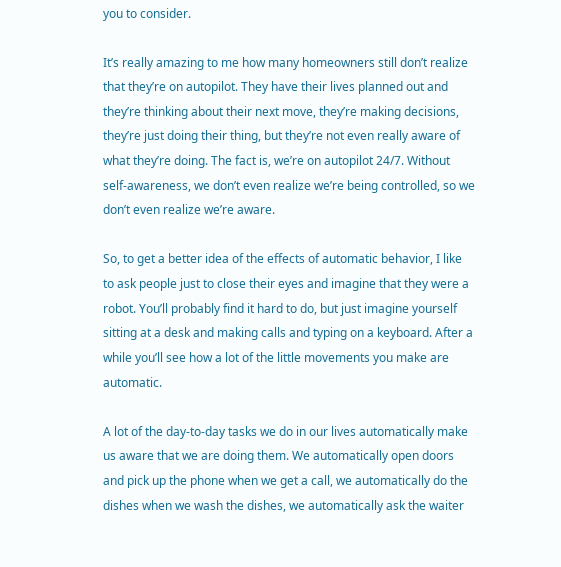you to consider.

It’s really amazing to me how many homeowners still don’t realize that they’re on autopilot. They have their lives planned out and they’re thinking about their next move, they’re making decisions, they’re just doing their thing, but they’re not even really aware of what they’re doing. The fact is, we’re on autopilot 24/7. Without self-awareness, we don’t even realize we’re being controlled, so we don’t even realize we’re aware.

So, to get a better idea of the effects of automatic behavior, I like to ask people just to close their eyes and imagine that they were a robot. You’ll probably find it hard to do, but just imagine yourself sitting at a desk and making calls and typing on a keyboard. After a while you’ll see how a lot of the little movements you make are automatic.

A lot of the day-to-day tasks we do in our lives automatically make us aware that we are doing them. We automatically open doors and pick up the phone when we get a call, we automatically do the dishes when we wash the dishes, we automatically ask the waiter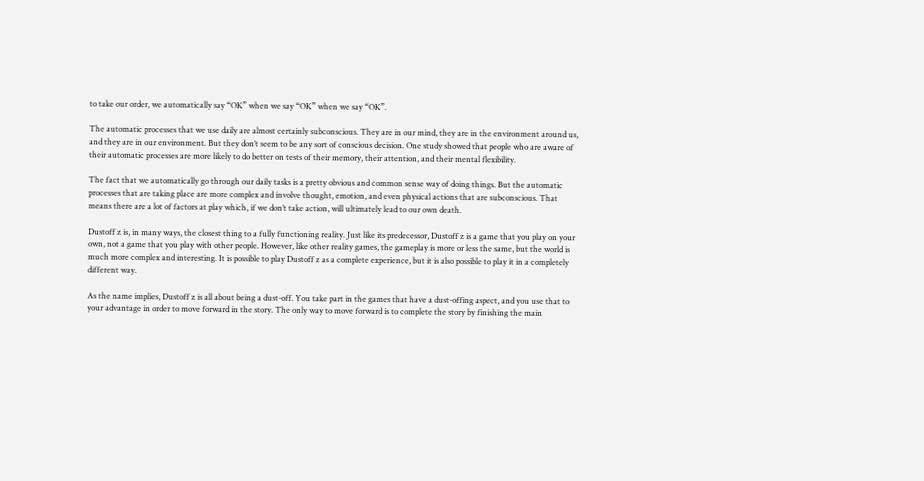to take our order, we automatically say “OK” when we say “OK” when we say “OK”.

The automatic processes that we use daily are almost certainly subconscious. They are in our mind, they are in the environment around us, and they are in our environment. But they don’t seem to be any sort of conscious decision. One study showed that people who are aware of their automatic processes are more likely to do better on tests of their memory, their attention, and their mental flexibility.

The fact that we automatically go through our daily tasks is a pretty obvious and common sense way of doing things. But the automatic processes that are taking place are more complex and involve thought, emotion, and even physical actions that are subconscious. That means there are a lot of factors at play which, if we don’t take action, will ultimately lead to our own death.

Dustoff z is, in many ways, the closest thing to a fully functioning reality. Just like its predecessor, Dustoff z is a game that you play on your own, not a game that you play with other people. However, like other reality games, the gameplay is more or less the same, but the world is much more complex and interesting. It is possible to play Dustoff z as a complete experience, but it is also possible to play it in a completely different way.

As the name implies, Dustoff z is all about being a dust-off. You take part in the games that have a dust-offing aspect, and you use that to your advantage in order to move forward in the story. The only way to move forward is to complete the story by finishing the main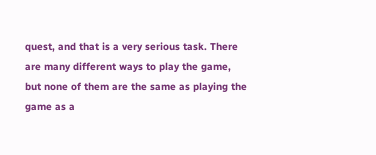quest, and that is a very serious task. There are many different ways to play the game, but none of them are the same as playing the game as a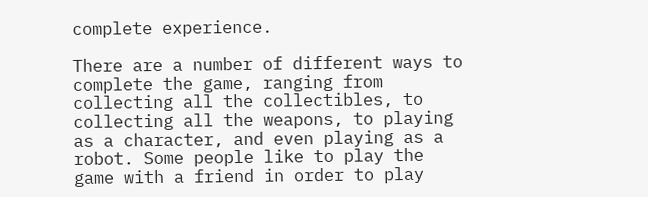complete experience.

There are a number of different ways to complete the game, ranging from collecting all the collectibles, to collecting all the weapons, to playing as a character, and even playing as a robot. Some people like to play the game with a friend in order to play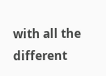with all the different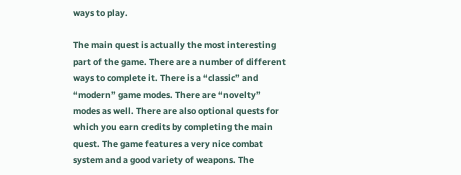ways to play.

The main quest is actually the most interesting part of the game. There are a number of different ways to complete it. There is a “classic” and “modern” game modes. There are “novelty” modes as well. There are also optional quests for which you earn credits by completing the main quest. The game features a very nice combat system and a good variety of weapons. The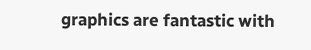graphics are fantastic with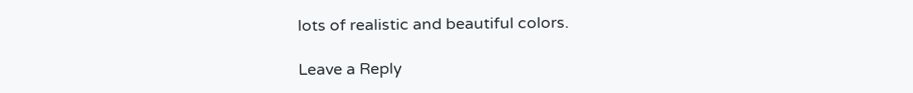lots of realistic and beautiful colors.

Leave a Reply